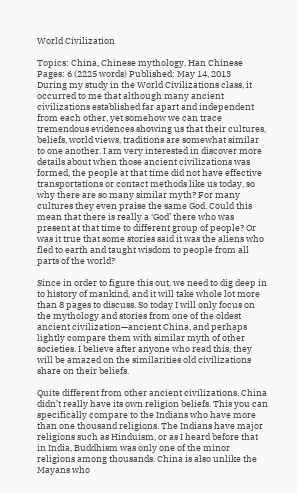World Civilization

Topics: China, Chinese mythology, Han Chinese Pages: 6 (2225 words) Published: May 14, 2013
During my study in the World Civilizations class, it occurred to me that although many ancient civilizations established far apart and independent from each other, yet somehow we can trace tremendous evidences showing us that their cultures, beliefs, world views, traditions are somewhat similar to one another. I am very interested in discover more details about when those ancient civilizations was formed, the people at that time did not have effective transportations or contact methods like us today, so why there are so many similar myth? For many cultures they even praise the same God. Could this mean that there is really a ‘God’ there who was present at that time to different group of people? Or was it true that some stories said it was the aliens who fled to earth and taught wisdom to people from all parts of the world?

Since in order to figure this out, we need to dig deep in to history of mankind, and it will take whole lot more than 8 pages to discuss. So today I will only focus on the mythology and stories from one of the oldest ancient civilization—ancient China, and perhaps lightly compare them with similar myth of other societies. I believe after anyone who read this, they will be amazed on the similarities old civilizations share on their beliefs.

Quite different from other ancient civilizations, China didn’t really have its own religion beliefs. This you can specifically compare to the Indians who have more than one thousand religions. The Indians have major religions such as Hinduism, or as I heard before that in India, Buddhism was only one of the minor religions among thousands. China is also unlike the Mayans who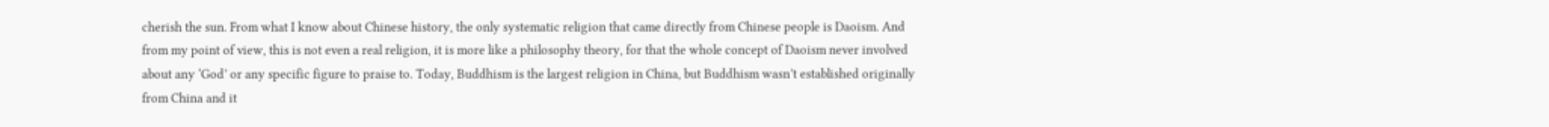cherish the sun. From what I know about Chinese history, the only systematic religion that came directly from Chinese people is Daoism. And from my point of view, this is not even a real religion, it is more like a philosophy theory, for that the whole concept of Daoism never involved about any ‘God’ or any specific figure to praise to. Today, Buddhism is the largest religion in China, but Buddhism wasn’t established originally from China and it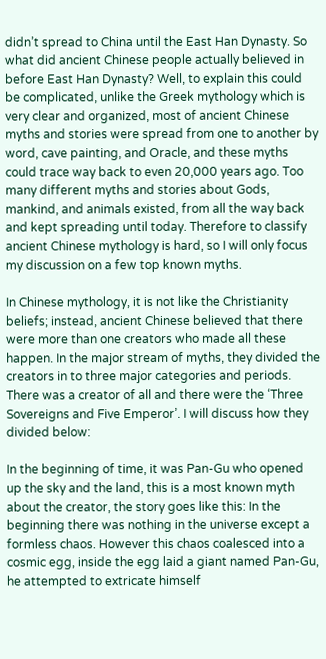didn’t spread to China until the East Han Dynasty. So what did ancient Chinese people actually believed in before East Han Dynasty? Well, to explain this could be complicated, unlike the Greek mythology which is very clear and organized, most of ancient Chinese myths and stories were spread from one to another by word, cave painting, and Oracle, and these myths could trace way back to even 20,000 years ago. Too many different myths and stories about Gods, mankind, and animals existed, from all the way back and kept spreading until today. Therefore to classify ancient Chinese mythology is hard, so I will only focus my discussion on a few top known myths.

In Chinese mythology, it is not like the Christianity beliefs; instead, ancient Chinese believed that there were more than one creators who made all these happen. In the major stream of myths, they divided the creators in to three major categories and periods. There was a creator of all and there were the ‘Three Sovereigns and Five Emperor’. I will discuss how they divided below:

In the beginning of time, it was Pan-Gu who opened up the sky and the land, this is a most known myth about the creator, the story goes like this: In the beginning there was nothing in the universe except a formless chaos. However this chaos coalesced into a cosmic egg, inside the egg laid a giant named Pan-Gu, he attempted to extricate himself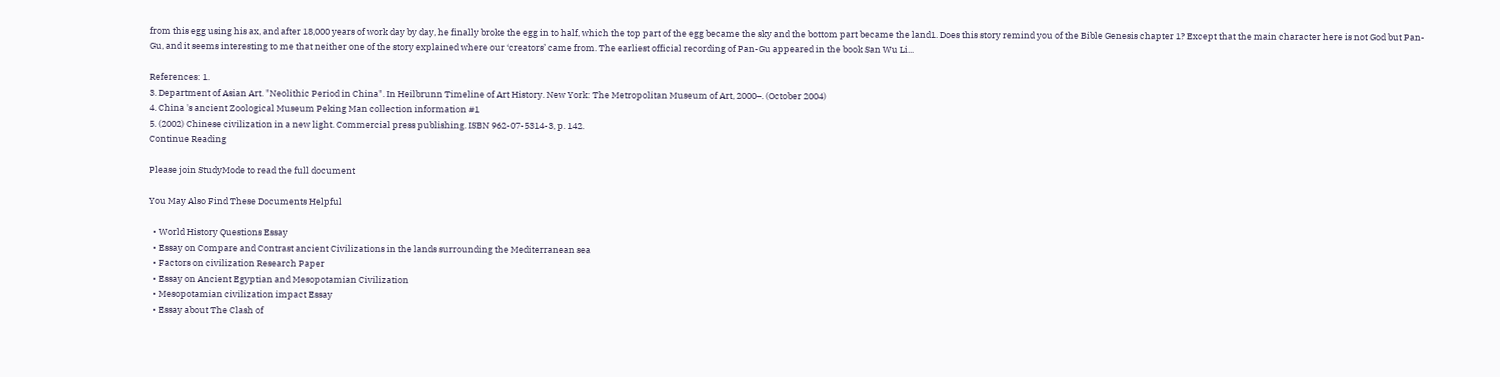from this egg using his ax, and after 18,000 years of work day by day, he finally broke the egg in to half, which the top part of the egg became the sky and the bottom part became the land1. Does this story remind you of the Bible Genesis chapter 1? Except that the main character here is not God but Pan-Gu, and it seems interesting to me that neither one of the story explained where our ‘creators’ came from. The earliest official recording of Pan-Gu appeared in the book San Wu Li...

References: 1.
3. Department of Asian Art. "Neolithic Period in China". In Heilbrunn Timeline of Art History. New York: The Metropolitan Museum of Art, 2000–. (October 2004)
4. China 's ancient Zoological Museum Peking Man collection information #1
5. (2002) Chinese civilization in a new light. Commercial press publishing. ISBN 962-07-5314-3, p. 142.
Continue Reading

Please join StudyMode to read the full document

You May Also Find These Documents Helpful

  • World History Questions Essay
  • Essay on Compare and Contrast ancient Civilizations in the lands surrounding the Mediterranean sea
  • Factors on civilization Research Paper
  • Essay on Ancient Egyptian and Mesopotamian Civilization
  • Mesopotamian civilization impact Essay
  • Essay about The Clash of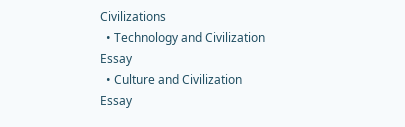Civilizations
  • Technology and Civilization Essay
  • Culture and Civilization Essay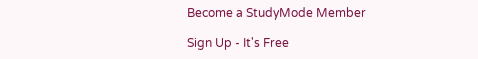Become a StudyMode Member

Sign Up - It's Free